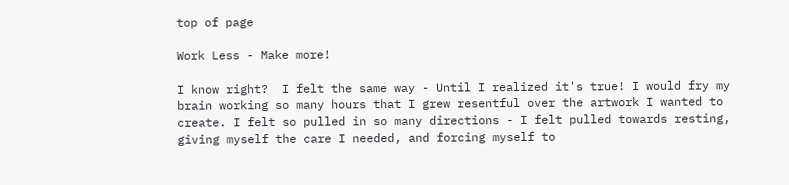top of page

Work Less - Make more!

I know right?  I felt the same way - Until I realized it's true! I would fry my brain working so many hours that I grew resentful over the artwork I wanted to create. I felt so pulled in so many directions - I felt pulled towards resting, giving myself the care I needed, and forcing myself to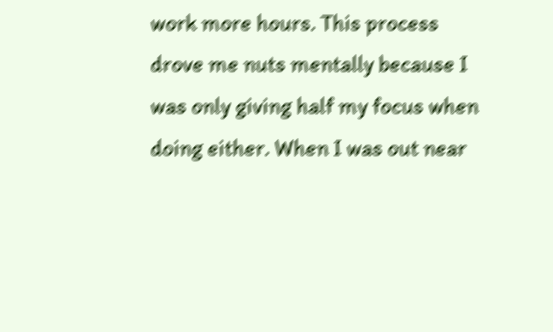work more hours. This process drove me nuts mentally because I was only giving half my focus when doing either. When I was out near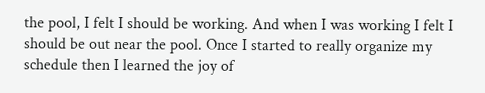the pool, I felt I should be working. And when I was working I felt I should be out near the pool. Once I started to really organize my schedule then I learned the joy of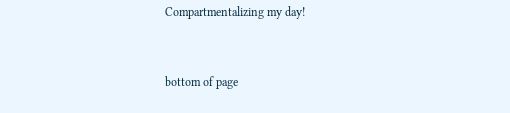Compartmentalizing my day!


bottom of page